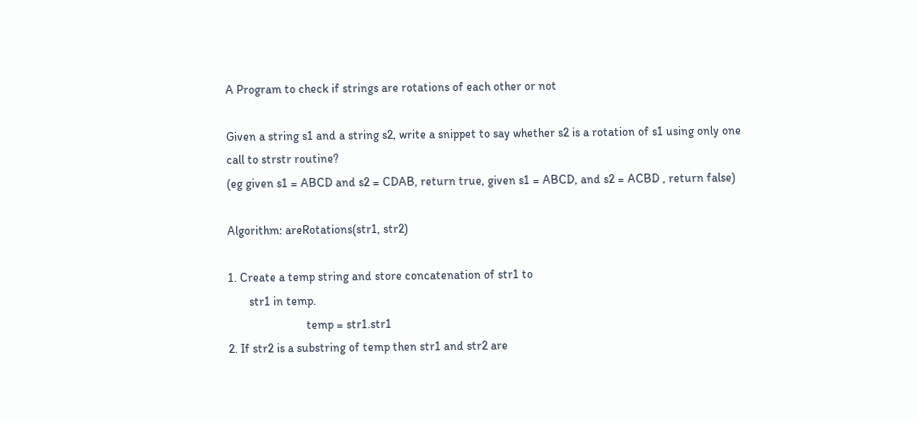A Program to check if strings are rotations of each other or not

Given a string s1 and a string s2, write a snippet to say whether s2 is a rotation of s1 using only one call to strstr routine?
(eg given s1 = ABCD and s2 = CDAB, return true, given s1 = ABCD, and s2 = ACBD , return false)

Algorithm: areRotations(str1, str2)

1. Create a temp string and store concatenation of str1 to
       str1 in temp.
                          temp = str1.str1
2. If str2 is a substring of temp then str1 and str2 are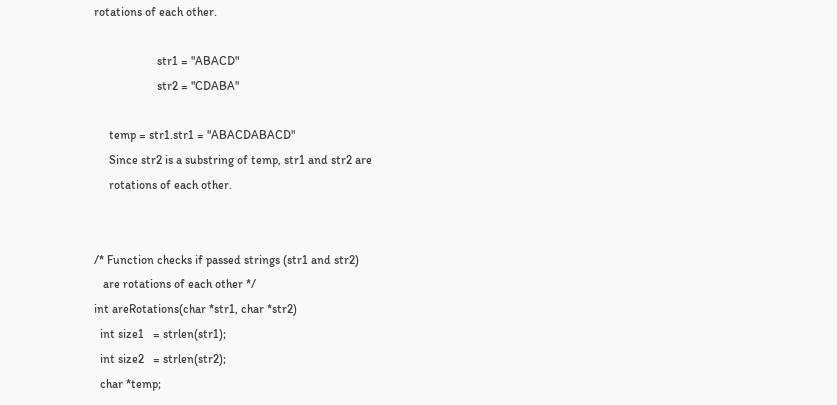rotations of each other.

                     str1 = "ABACD"
                     str2 = "CDABA"

     temp = str1.str1 = "ABACDABACD"
     Since str2 is a substring of temp, str1 and str2 are
     rotations of each other.


/* Function checks if passed strings (str1 and str2)
   are rotations of each other */
int areRotations(char *str1, char *str2)
  int size1   = strlen(str1);
  int size2   = strlen(str2);
  char *temp;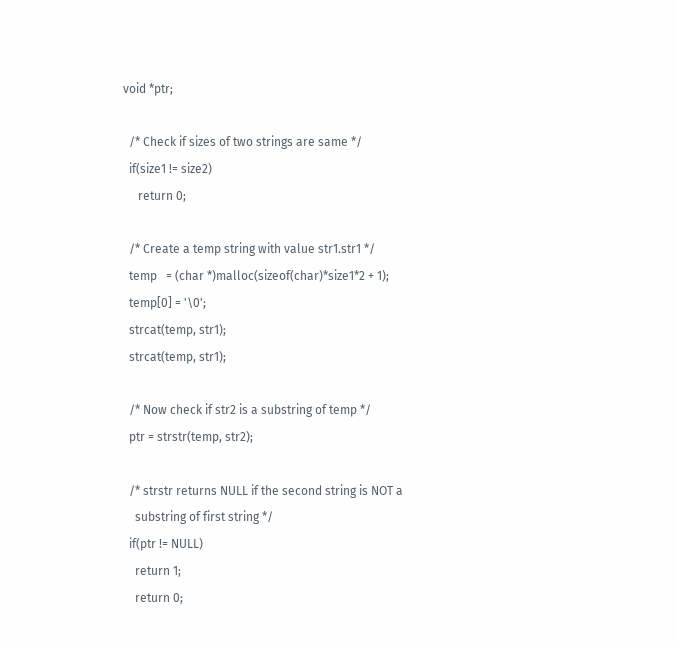void *ptr;

  /* Check if sizes of two strings are same */
  if(size1 != size2)
     return 0;

  /* Create a temp string with value str1.str1 */
  temp   = (char *)malloc(sizeof(char)*size1*2 + 1);
  temp[0] = '\0';
  strcat(temp, str1);
  strcat(temp, str1);

  /* Now check if str2 is a substring of temp */
  ptr = strstr(temp, str2);

  /* strstr returns NULL if the second string is NOT a
    substring of first string */
  if(ptr != NULL)
    return 1;
    return 0;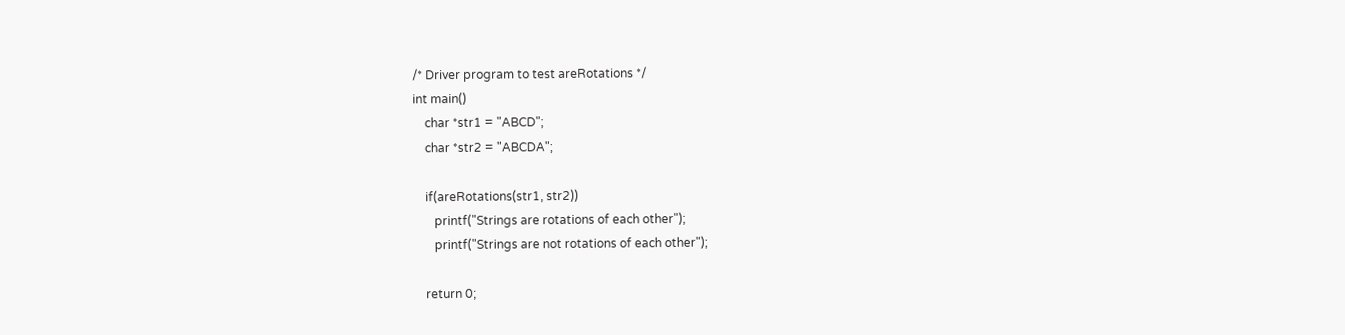/* Driver program to test areRotations */
int main()
    char *str1 = "ABCD";
    char *str2 = "ABCDA";

    if(areRotations(str1, str2))
       printf("Strings are rotations of each other");
       printf("Strings are not rotations of each other");

    return 0;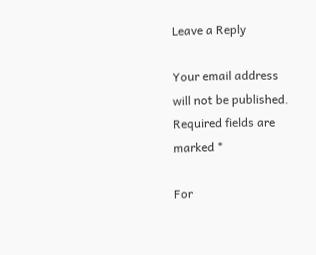Leave a Reply

Your email address will not be published. Required fields are marked *

For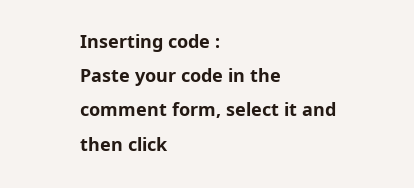Inserting code :
Paste your code in the comment form, select it and then click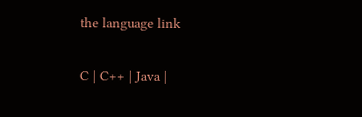the language link

C | C++ | Java |